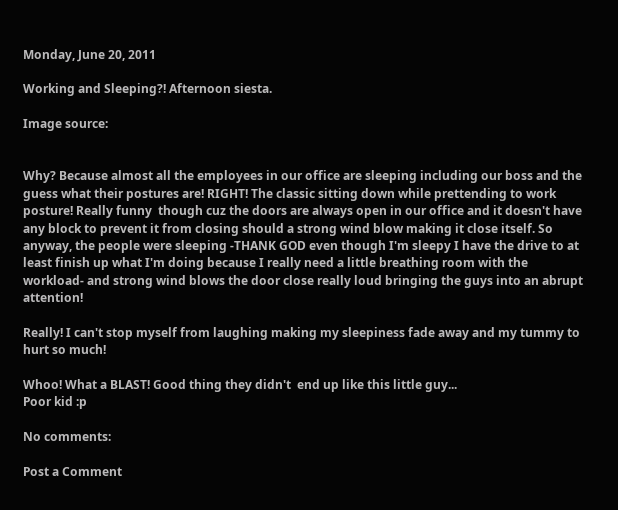Monday, June 20, 2011

Working and Sleeping?! Afternoon siesta.

Image source:


Why? Because almost all the employees in our office are sleeping including our boss and the guess what their postures are! RIGHT! The classic sitting down while prettending to work posture! Really funny  though cuz the doors are always open in our office and it doesn't have any block to prevent it from closing should a strong wind blow making it close itself. So anyway, the people were sleeping -THANK GOD even though I'm sleepy I have the drive to at least finish up what I'm doing because I really need a little breathing room with the workload- and strong wind blows the door close really loud bringing the guys into an abrupt attention!

Really! I can't stop myself from laughing making my sleepiness fade away and my tummy to hurt so much!

Whoo! What a BLAST! Good thing they didn't  end up like this little guy...
Poor kid :p

No comments:

Post a Comment